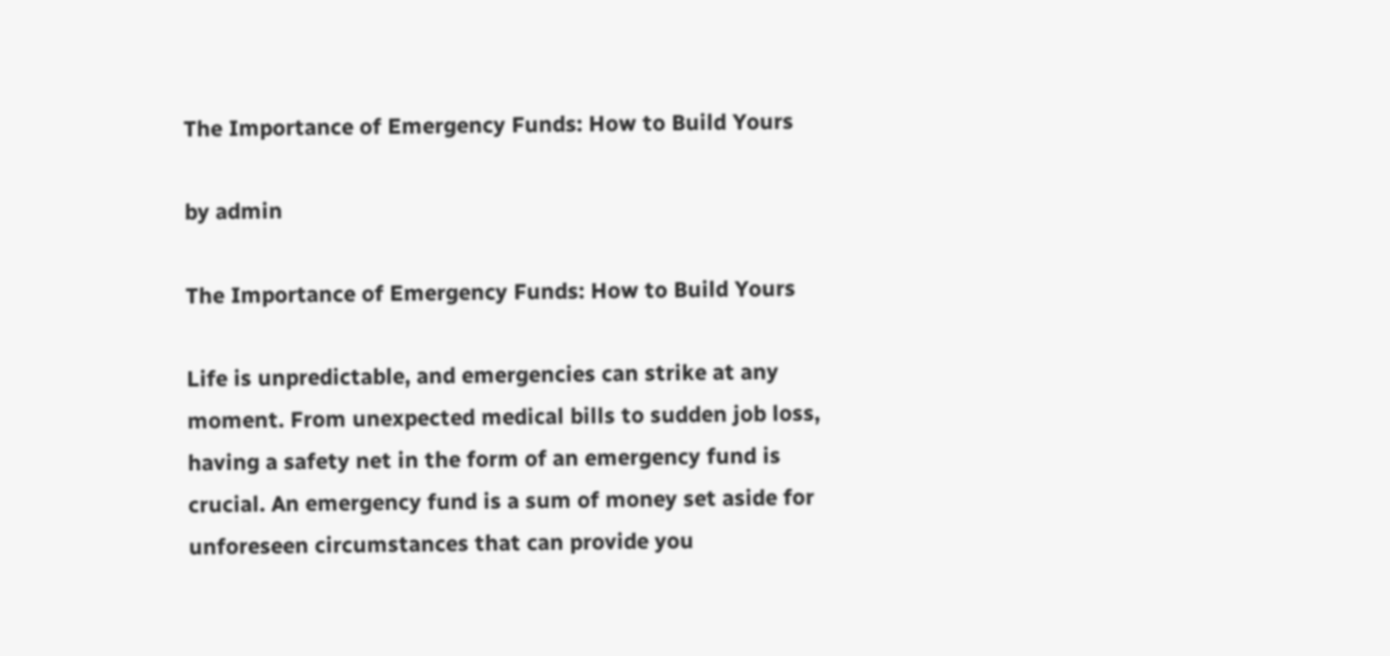The Importance of Emergency Funds: How to Build Yours

by admin

The Importance of Emergency Funds: How to Build Yours

Life is unpredictable, and emergencies can strike at any moment. From unexpected medical bills to sudden job loss, having a safety net in the form of an emergency fund is crucial. An emergency fund is a sum of money set aside for unforeseen circumstances that can provide you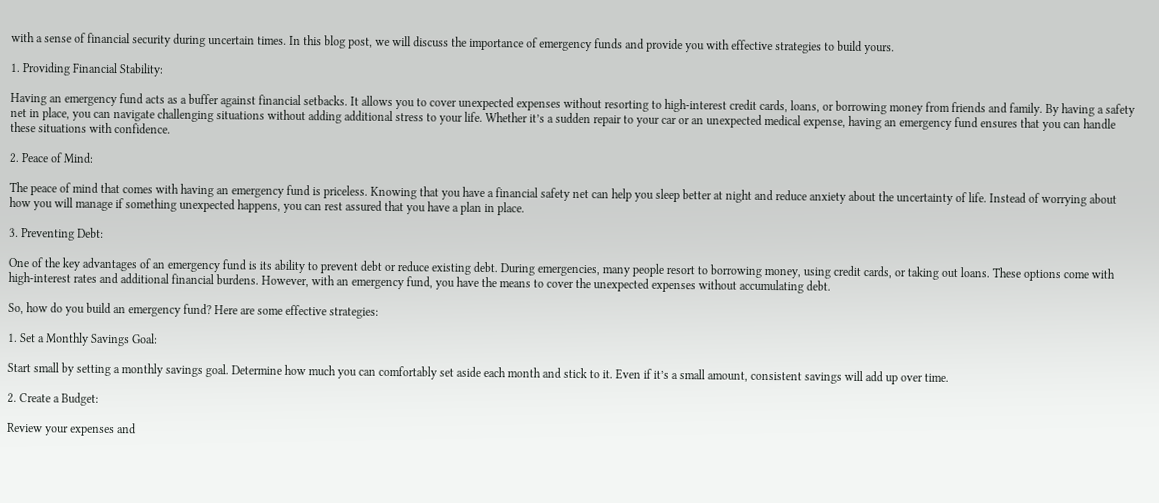with a sense of financial security during uncertain times. In this blog post, we will discuss the importance of emergency funds and provide you with effective strategies to build yours.

1. Providing Financial Stability:

Having an emergency fund acts as a buffer against financial setbacks. It allows you to cover unexpected expenses without resorting to high-interest credit cards, loans, or borrowing money from friends and family. By having a safety net in place, you can navigate challenging situations without adding additional stress to your life. Whether it’s a sudden repair to your car or an unexpected medical expense, having an emergency fund ensures that you can handle these situations with confidence.

2. Peace of Mind:

The peace of mind that comes with having an emergency fund is priceless. Knowing that you have a financial safety net can help you sleep better at night and reduce anxiety about the uncertainty of life. Instead of worrying about how you will manage if something unexpected happens, you can rest assured that you have a plan in place.

3. Preventing Debt:

One of the key advantages of an emergency fund is its ability to prevent debt or reduce existing debt. During emergencies, many people resort to borrowing money, using credit cards, or taking out loans. These options come with high-interest rates and additional financial burdens. However, with an emergency fund, you have the means to cover the unexpected expenses without accumulating debt.

So, how do you build an emergency fund? Here are some effective strategies:

1. Set a Monthly Savings Goal:

Start small by setting a monthly savings goal. Determine how much you can comfortably set aside each month and stick to it. Even if it’s a small amount, consistent savings will add up over time.

2. Create a Budget:

Review your expenses and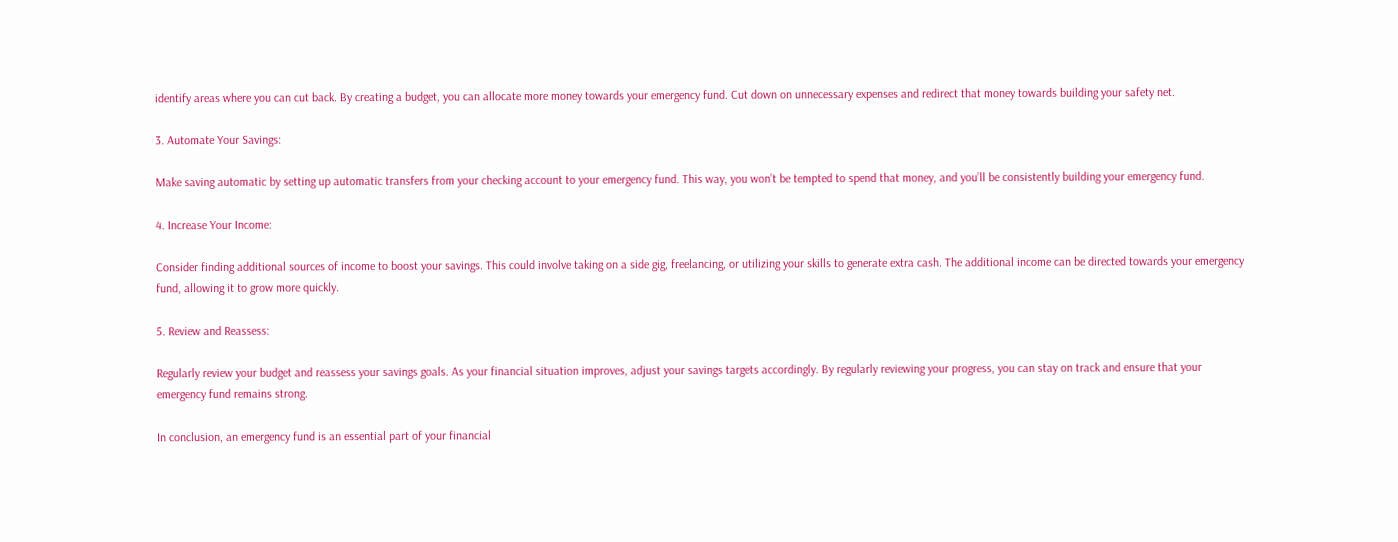identify areas where you can cut back. By creating a budget, you can allocate more money towards your emergency fund. Cut down on unnecessary expenses and redirect that money towards building your safety net.

3. Automate Your Savings:

Make saving automatic by setting up automatic transfers from your checking account to your emergency fund. This way, you won’t be tempted to spend that money, and you’ll be consistently building your emergency fund.

4. Increase Your Income:

Consider finding additional sources of income to boost your savings. This could involve taking on a side gig, freelancing, or utilizing your skills to generate extra cash. The additional income can be directed towards your emergency fund, allowing it to grow more quickly.

5. Review and Reassess:

Regularly review your budget and reassess your savings goals. As your financial situation improves, adjust your savings targets accordingly. By regularly reviewing your progress, you can stay on track and ensure that your emergency fund remains strong.

In conclusion, an emergency fund is an essential part of your financial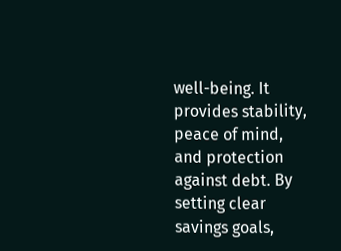well-being. It provides stability, peace of mind, and protection against debt. By setting clear savings goals,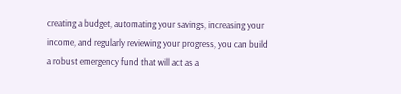creating a budget, automating your savings, increasing your income, and regularly reviewing your progress, you can build a robust emergency fund that will act as a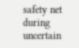safety net during uncertain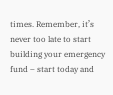times. Remember, it’s never too late to start building your emergency fund – start today and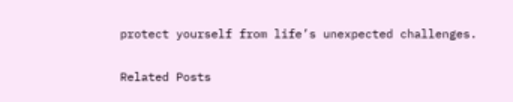protect yourself from life’s unexpected challenges.

Related Posts